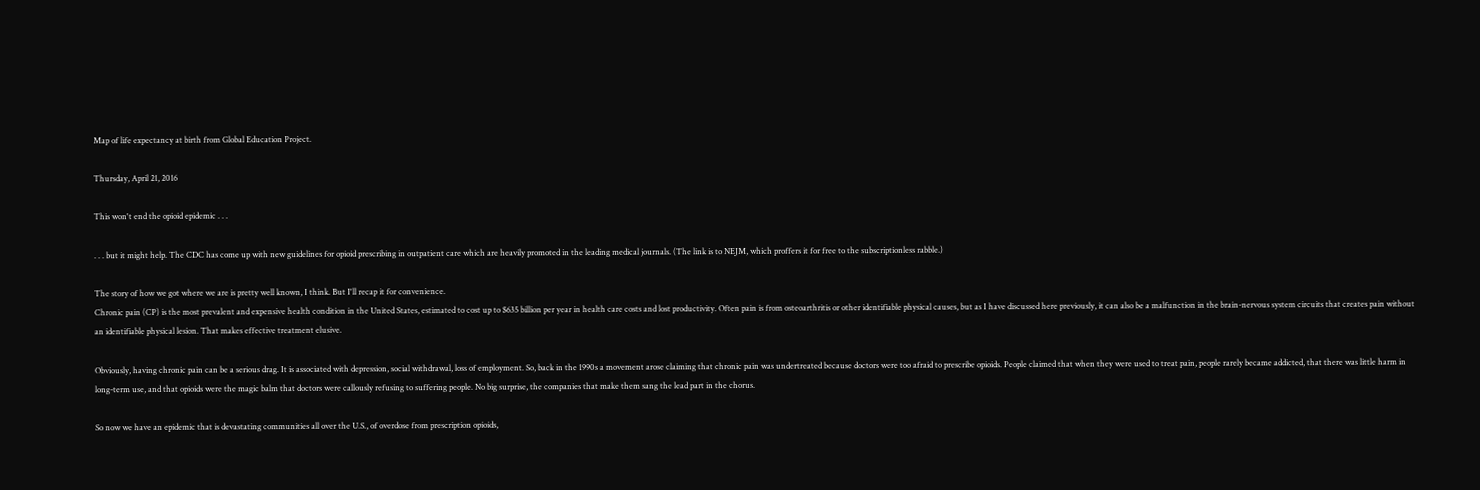Map of life expectancy at birth from Global Education Project.

Thursday, April 21, 2016

This won't end the opioid epidemic . . .

. . . but it might help. The CDC has come up with new guidelines for opioid prescribing in outpatient care which are heavily promoted in the leading medical journals. (The link is to NEJM, which proffers it for free to the subscriptionless rabble.)

The story of how we got where we are is pretty well known, I think. But I'll recap it for convenience.
Chronic pain (CP) is the most prevalent and expensive health condition in the United States, estimated to cost up to $635 billion per year in health care costs and lost productivity. Often pain is from osteoarthritis or other identifiable physical causes, but as I have discussed here previously, it can also be a malfunction in the brain-nervous system circuits that creates pain without an identifiable physical lesion. That makes effective treatment elusive.

Obviously, having chronic pain can be a serious drag. It is associated with depression, social withdrawal, loss of employment. So, back in the 1990s a movement arose claiming that chronic pain was undertreated because doctors were too afraid to prescribe opioids. People claimed that when they were used to treat pain, people rarely became addicted, that there was little harm in long-term use, and that opioids were the magic balm that doctors were callously refusing to suffering people. No big surprise, the companies that make them sang the lead part in the chorus.

So now we have an epidemic that is devastating communities all over the U.S., of overdose from prescription opioids,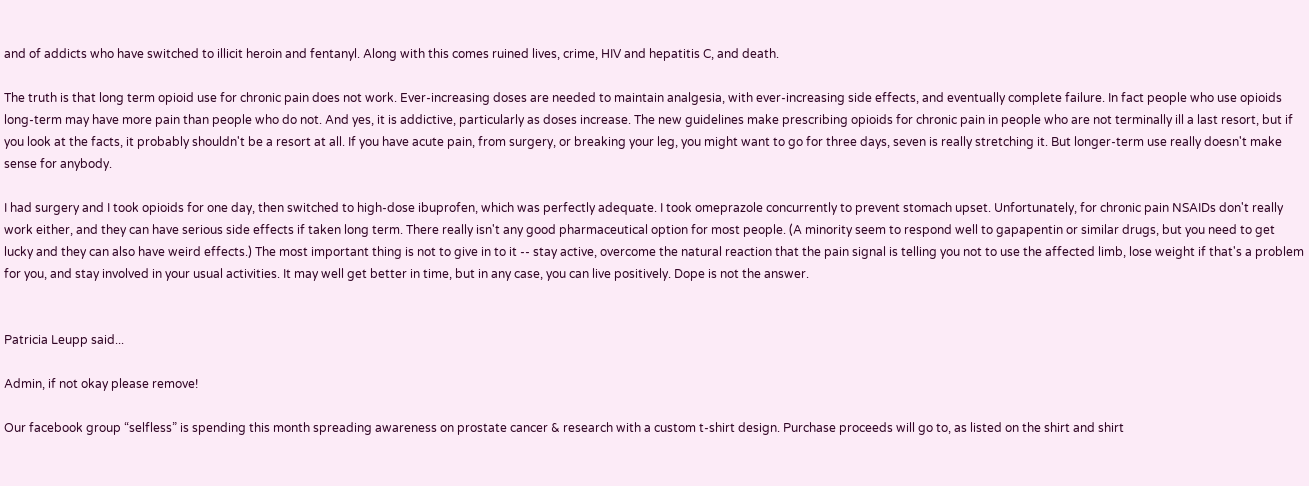and of addicts who have switched to illicit heroin and fentanyl. Along with this comes ruined lives, crime, HIV and hepatitis C, and death.

The truth is that long term opioid use for chronic pain does not work. Ever-increasing doses are needed to maintain analgesia, with ever-increasing side effects, and eventually complete failure. In fact people who use opioids long-term may have more pain than people who do not. And yes, it is addictive, particularly as doses increase. The new guidelines make prescribing opioids for chronic pain in people who are not terminally ill a last resort, but if you look at the facts, it probably shouldn't be a resort at all. If you have acute pain, from surgery, or breaking your leg, you might want to go for three days, seven is really stretching it. But longer-term use really doesn't make sense for anybody.

I had surgery and I took opioids for one day, then switched to high-dose ibuprofen, which was perfectly adequate. I took omeprazole concurrently to prevent stomach upset. Unfortunately, for chronic pain NSAIDs don't really work either, and they can have serious side effects if taken long term. There really isn't any good pharmaceutical option for most people. (A minority seem to respond well to gapapentin or similar drugs, but you need to get lucky and they can also have weird effects.) The most important thing is not to give in to it -- stay active, overcome the natural reaction that the pain signal is telling you not to use the affected limb, lose weight if that's a problem for you, and stay involved in your usual activities. It may well get better in time, but in any case, you can live positively. Dope is not the answer.


Patricia Leupp said...

Admin, if not okay please remove!

Our facebook group “selfless” is spending this month spreading awareness on prostate cancer & research with a custom t-shirt design. Purchase proceeds will go to, as listed on the shirt and shirt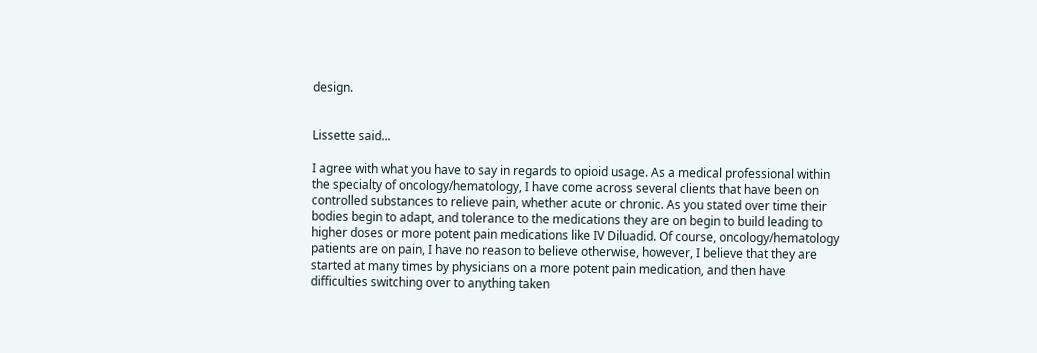design.


Lissette said...

I agree with what you have to say in regards to opioid usage. As a medical professional within the specialty of oncology/hematology, I have come across several clients that have been on controlled substances to relieve pain, whether acute or chronic. As you stated over time their bodies begin to adapt, and tolerance to the medications they are on begin to build leading to higher doses or more potent pain medications like IV Diluadid. Of course, oncology/hematology patients are on pain, I have no reason to believe otherwise, however, I believe that they are started at many times by physicians on a more potent pain medication, and then have difficulties switching over to anything taken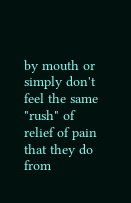by mouth or simply don't feel the same "rush" of relief of pain that they do from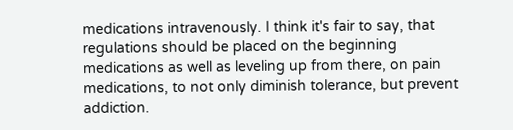medications intravenously. I think it's fair to say, that regulations should be placed on the beginning medications as well as leveling up from there, on pain medications, to not only diminish tolerance, but prevent addiction.